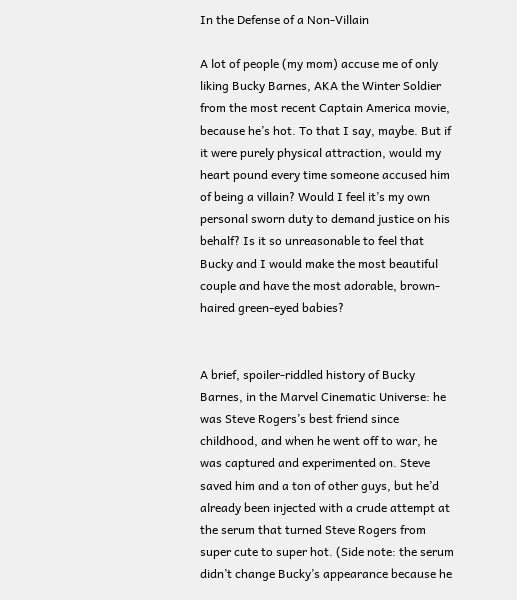In the Defense of a Non-Villain

A lot of people (my mom) accuse me of only liking Bucky Barnes, AKA the Winter Soldier from the most recent Captain America movie, because he’s hot. To that I say, maybe. But if it were purely physical attraction, would my heart pound every time someone accused him of being a villain? Would I feel it’s my own personal sworn duty to demand justice on his behalf? Is it so unreasonable to feel that Bucky and I would make the most beautiful couple and have the most adorable, brown-haired green-eyed babies?


A brief, spoiler-riddled history of Bucky Barnes, in the Marvel Cinematic Universe: he was Steve Rogers’s best friend since childhood, and when he went off to war, he was captured and experimented on. Steve saved him and a ton of other guys, but he’d already been injected with a crude attempt at the serum that turned Steve Rogers from super cute to super hot. (Side note: the serum didn’t change Bucky’s appearance because he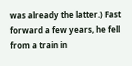was already the latter.) Fast forward a few years, he fell from a train in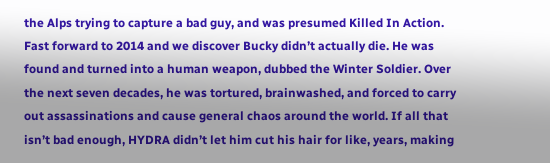the Alps trying to capture a bad guy, and was presumed Killed In Action. Fast forward to 2014 and we discover Bucky didn’t actually die. He was found and turned into a human weapon, dubbed the Winter Soldier. Over the next seven decades, he was tortured, brainwashed, and forced to carry out assassinations and cause general chaos around the world. If all that isn’t bad enough, HYDRA didn’t let him cut his hair for like, years, making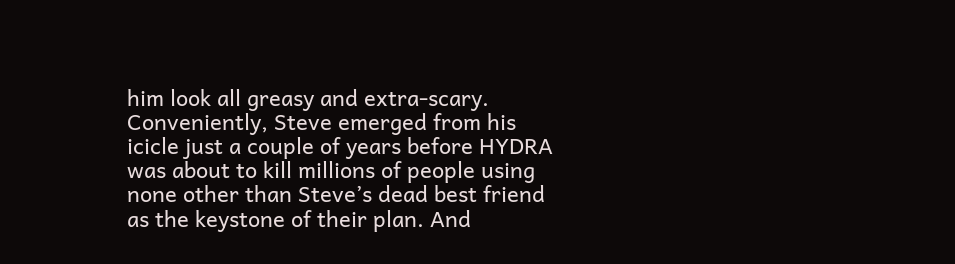him look all greasy and extra-scary. Conveniently, Steve emerged from his icicle just a couple of years before HYDRA was about to kill millions of people using none other than Steve’s dead best friend as the keystone of their plan. And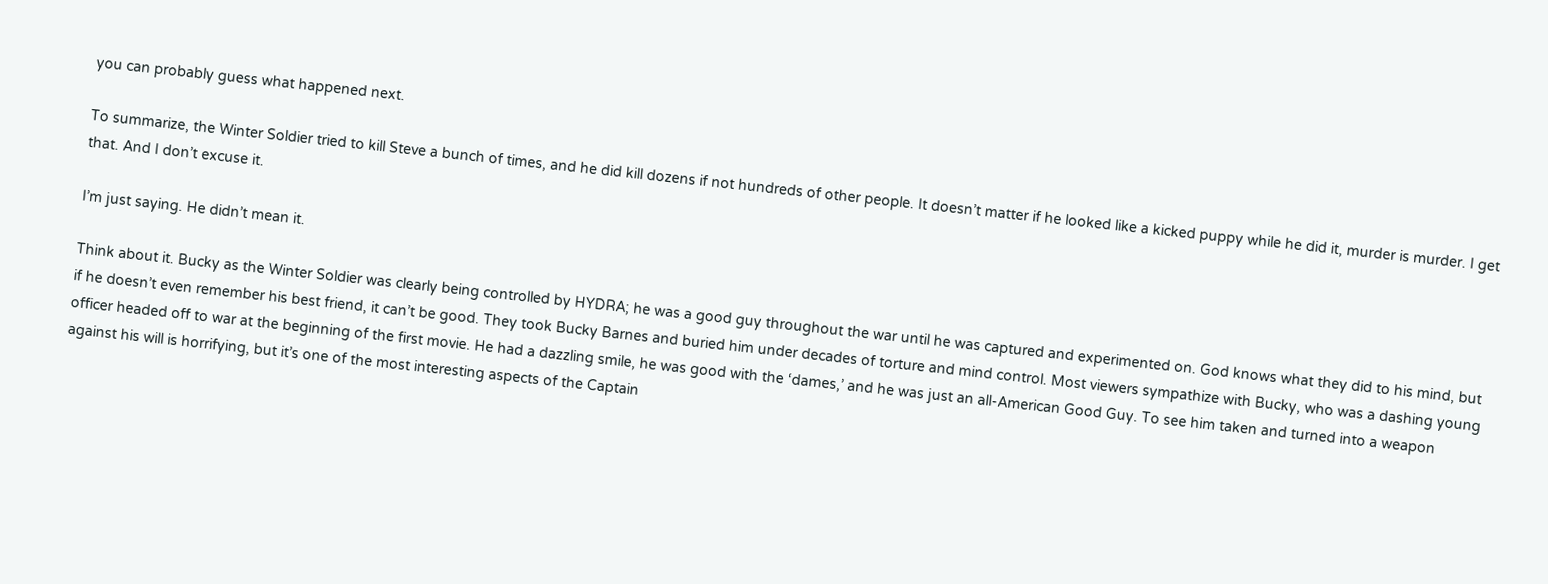you can probably guess what happened next.

To summarize, the Winter Soldier tried to kill Steve a bunch of times, and he did kill dozens if not hundreds of other people. It doesn’t matter if he looked like a kicked puppy while he did it, murder is murder. I get that. And I don’t excuse it.

I’m just saying. He didn’t mean it.

Think about it. Bucky as the Winter Soldier was clearly being controlled by HYDRA; he was a good guy throughout the war until he was captured and experimented on. God knows what they did to his mind, but if he doesn’t even remember his best friend, it can’t be good. They took Bucky Barnes and buried him under decades of torture and mind control. Most viewers sympathize with Bucky, who was a dashing young officer headed off to war at the beginning of the first movie. He had a dazzling smile, he was good with the ‘dames,’ and he was just an all-American Good Guy. To see him taken and turned into a weapon against his will is horrifying, but it’s one of the most interesting aspects of the Captain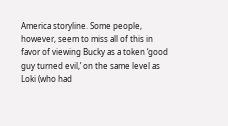America storyline. Some people, however, seem to miss all of this in favor of viewing Bucky as a token ‘good guy turned evil,’ on the same level as Loki (who had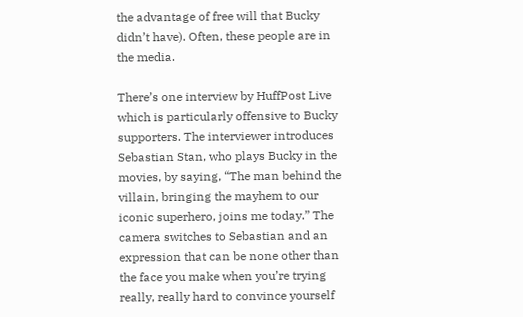the advantage of free will that Bucky didn’t have). Often, these people are in the media.

There’s one interview by HuffPost Live which is particularly offensive to Bucky supporters. The interviewer introduces Sebastian Stan, who plays Bucky in the movies, by saying, “The man behind the villain, bringing the mayhem to our iconic superhero, joins me today.” The camera switches to Sebastian and an expression that can be none other than the face you make when you’re trying really, really hard to convince yourself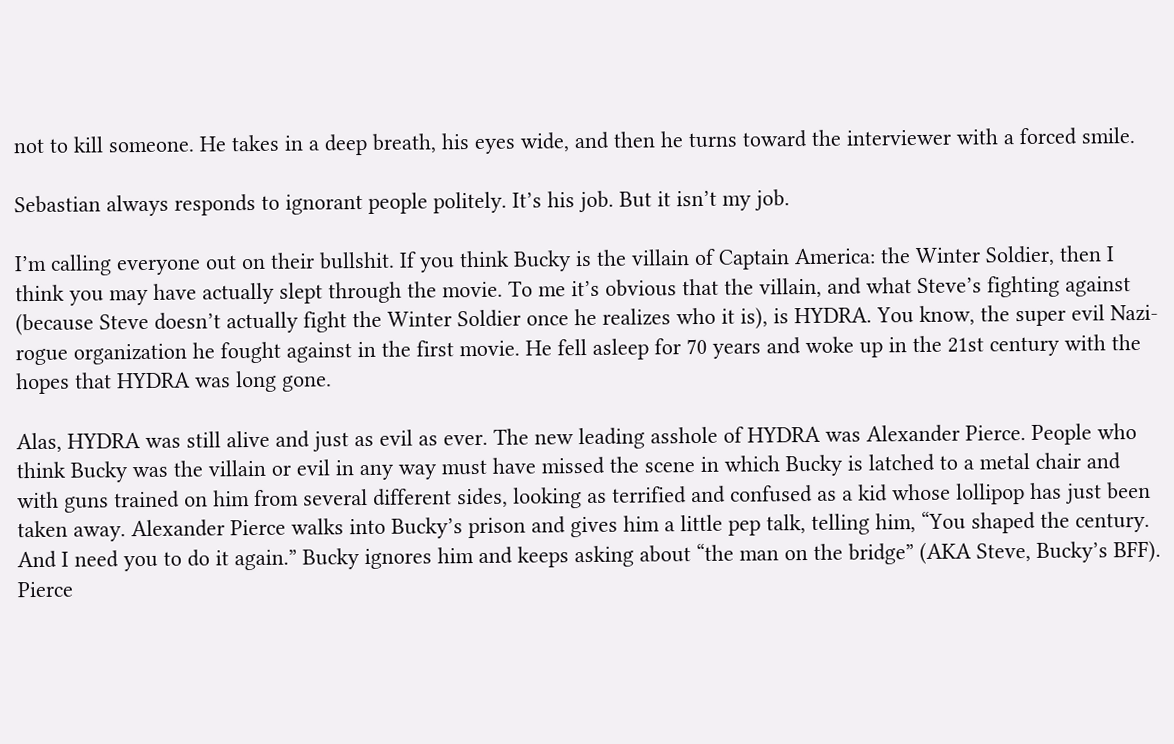not to kill someone. He takes in a deep breath, his eyes wide, and then he turns toward the interviewer with a forced smile.

Sebastian always responds to ignorant people politely. It’s his job. But it isn’t my job.

I’m calling everyone out on their bullshit. If you think Bucky is the villain of Captain America: the Winter Soldier, then I think you may have actually slept through the movie. To me it’s obvious that the villain, and what Steve’s fighting against (because Steve doesn’t actually fight the Winter Soldier once he realizes who it is), is HYDRA. You know, the super evil Nazi-rogue organization he fought against in the first movie. He fell asleep for 70 years and woke up in the 21st century with the hopes that HYDRA was long gone.

Alas, HYDRA was still alive and just as evil as ever. The new leading asshole of HYDRA was Alexander Pierce. People who think Bucky was the villain or evil in any way must have missed the scene in which Bucky is latched to a metal chair and with guns trained on him from several different sides, looking as terrified and confused as a kid whose lollipop has just been taken away. Alexander Pierce walks into Bucky’s prison and gives him a little pep talk, telling him, “You shaped the century. And I need you to do it again.” Bucky ignores him and keeps asking about “the man on the bridge” (AKA Steve, Bucky’s BFF). Pierce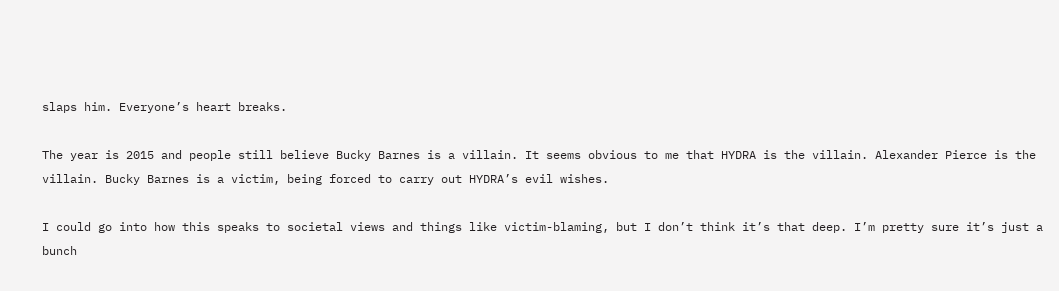slaps him. Everyone’s heart breaks.

The year is 2015 and people still believe Bucky Barnes is a villain. It seems obvious to me that HYDRA is the villain. Alexander Pierce is the villain. Bucky Barnes is a victim, being forced to carry out HYDRA’s evil wishes.

I could go into how this speaks to societal views and things like victim-blaming, but I don’t think it’s that deep. I’m pretty sure it’s just a bunch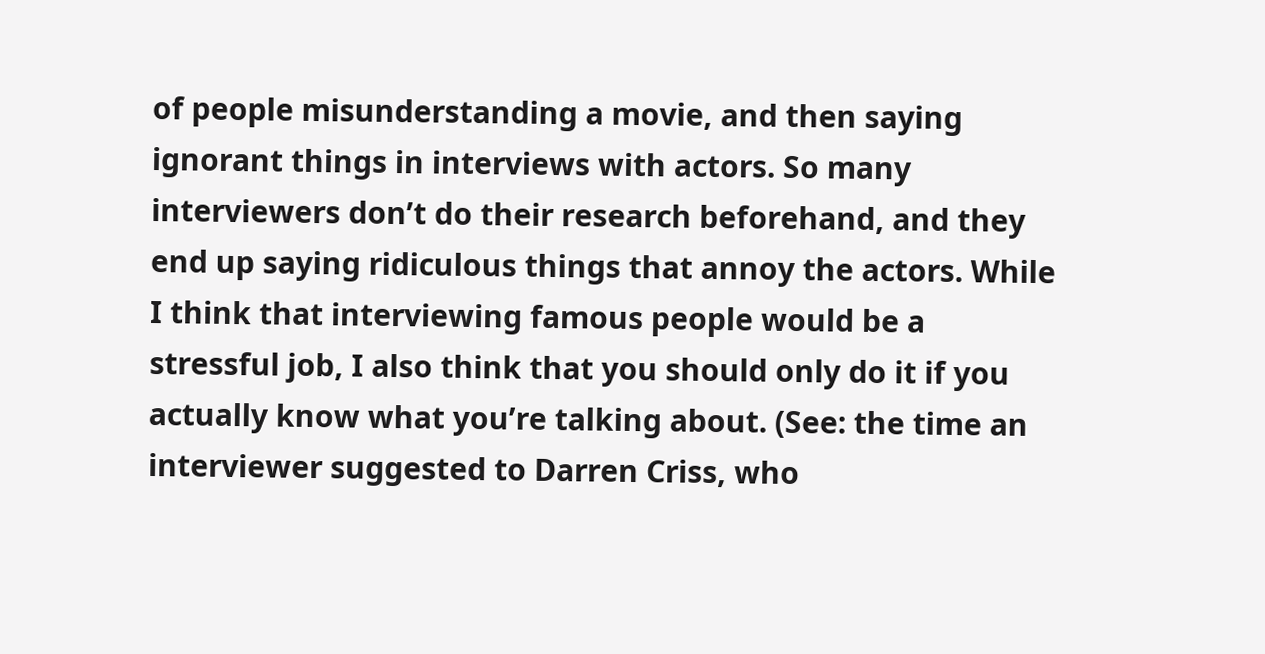of people misunderstanding a movie, and then saying ignorant things in interviews with actors. So many interviewers don’t do their research beforehand, and they end up saying ridiculous things that annoy the actors. While I think that interviewing famous people would be a stressful job, I also think that you should only do it if you actually know what you’re talking about. (See: the time an interviewer suggested to Darren Criss, who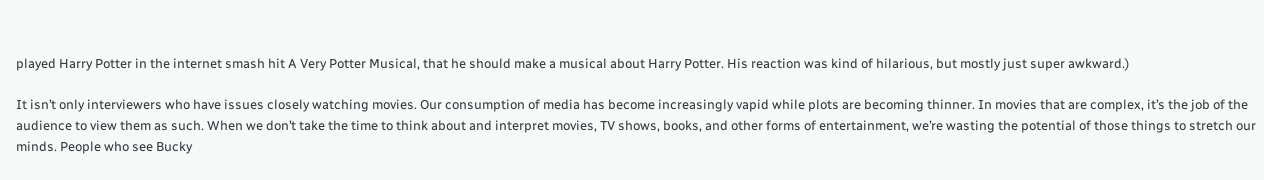played Harry Potter in the internet smash hit A Very Potter Musical, that he should make a musical about Harry Potter. His reaction was kind of hilarious, but mostly just super awkward.)

It isn’t only interviewers who have issues closely watching movies. Our consumption of media has become increasingly vapid while plots are becoming thinner. In movies that are complex, it’s the job of the audience to view them as such. When we don’t take the time to think about and interpret movies, TV shows, books, and other forms of entertainment, we’re wasting the potential of those things to stretch our minds. People who see Bucky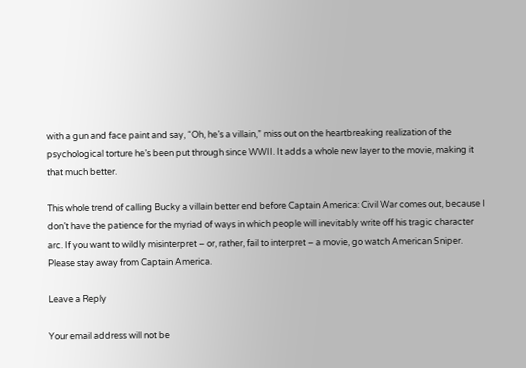with a gun and face paint and say, “Oh, he’s a villain,” miss out on the heartbreaking realization of the psychological torture he’s been put through since WWII. It adds a whole new layer to the movie, making it that much better.

This whole trend of calling Bucky a villain better end before Captain America: Civil War comes out, because I don’t have the patience for the myriad of ways in which people will inevitably write off his tragic character arc. If you want to wildly misinterpret – or, rather, fail to interpret – a movie, go watch American Sniper. Please stay away from Captain America.

Leave a Reply

Your email address will not be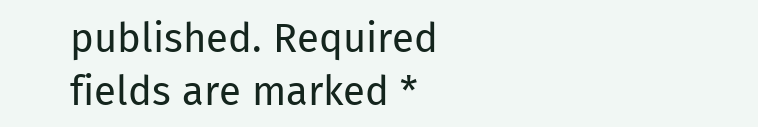published. Required fields are marked *